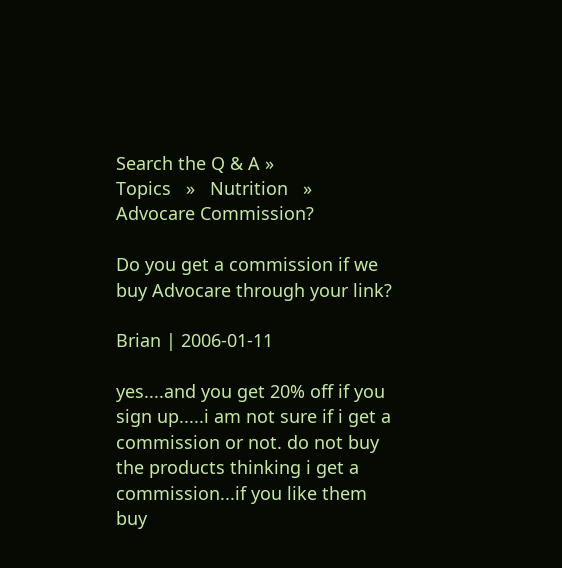Search the Q & A »
Topics   »   Nutrition   »   Advocare Commission?

Do you get a commission if we buy Advocare through your link?

Brian | 2006-01-11

yes....and you get 20% off if you sign up.....i am not sure if i get a commission or not. do not buy the products thinking i get a commission...if you like them buy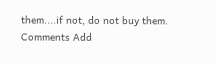them....if not, do not buy them.
Comments Add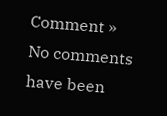Comment »
No comments have been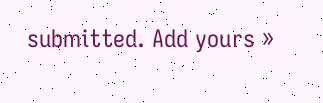submitted. Add yours »